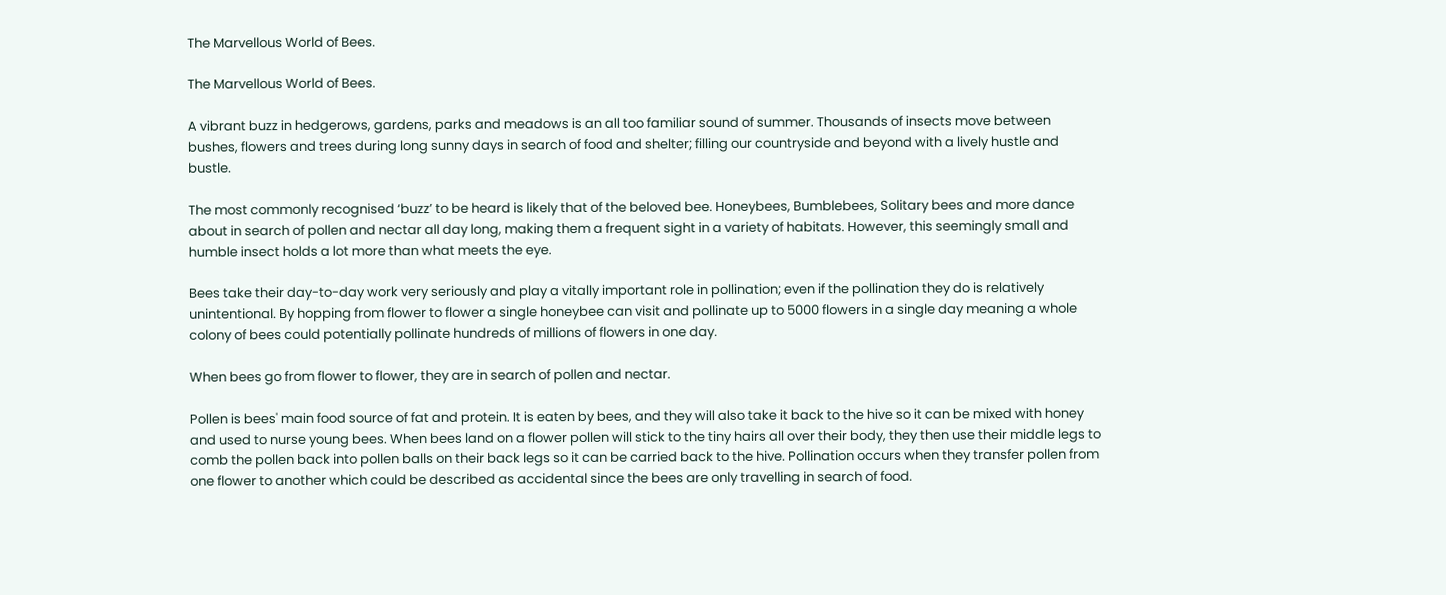The Marvellous World of Bees.

The Marvellous World of Bees.

A vibrant buzz in hedgerows, gardens, parks and meadows is an all too familiar sound of summer. Thousands of insects move between bushes, flowers and trees during long sunny days in search of food and shelter; filling our countryside and beyond with a lively hustle and bustle.

The most commonly recognised ‘buzz’ to be heard is likely that of the beloved bee. Honeybees, Bumblebees, Solitary bees and more dance about in search of pollen and nectar all day long, making them a frequent sight in a variety of habitats. However, this seemingly small and humble insect holds a lot more than what meets the eye.

Bees take their day-to-day work very seriously and play a vitally important role in pollination; even if the pollination they do is relatively unintentional. By hopping from flower to flower a single honeybee can visit and pollinate up to 5000 flowers in a single day meaning a whole colony of bees could potentially pollinate hundreds of millions of flowers in one day.

When bees go from flower to flower, they are in search of pollen and nectar.

Pollen is bees' main food source of fat and protein. It is eaten by bees, and they will also take it back to the hive so it can be mixed with honey and used to nurse young bees. When bees land on a flower pollen will stick to the tiny hairs all over their body, they then use their middle legs to comb the pollen back into pollen balls on their back legs so it can be carried back to the hive. Pollination occurs when they transfer pollen from one flower to another which could be described as accidental since the bees are only travelling in search of food.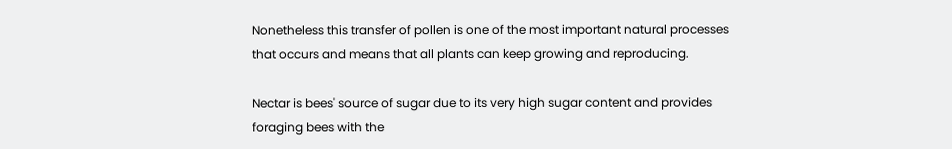Nonetheless this transfer of pollen is one of the most important natural processes that occurs and means that all plants can keep growing and reproducing.

Nectar is bees' source of sugar due to its very high sugar content and provides foraging bees with the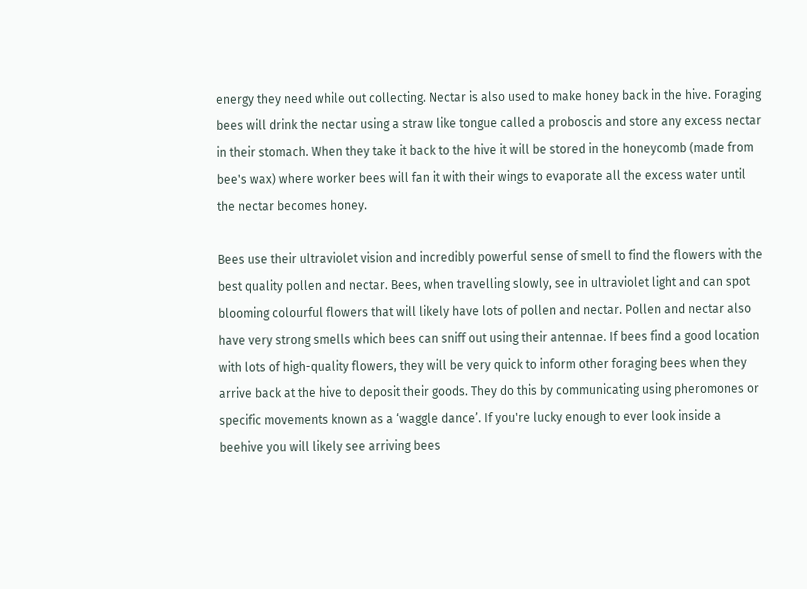energy they need while out collecting. Nectar is also used to make honey back in the hive. Foraging bees will drink the nectar using a straw like tongue called a proboscis and store any excess nectar in their stomach. When they take it back to the hive it will be stored in the honeycomb (made from bee's wax) where worker bees will fan it with their wings to evaporate all the excess water until the nectar becomes honey.

Bees use their ultraviolet vision and incredibly powerful sense of smell to find the flowers with the best quality pollen and nectar. Bees, when travelling slowly, see in ultraviolet light and can spot blooming colourful flowers that will likely have lots of pollen and nectar. Pollen and nectar also have very strong smells which bees can sniff out using their antennae. If bees find a good location with lots of high-quality flowers, they will be very quick to inform other foraging bees when they arrive back at the hive to deposit their goods. They do this by communicating using pheromones or specific movements known as a ‘waggle dance’. If you're lucky enough to ever look inside a beehive you will likely see arriving bees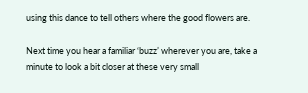using this dance to tell others where the good flowers are.

Next time you hear a familiar ‘buzz’ wherever you are, take a minute to look a bit closer at these very small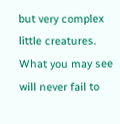but very complex little creatures. What you may see will never fail to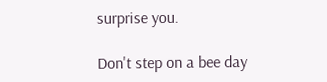surprise you.

Don't step on a bee day